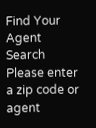Find Your Agent
Search Please enter a zip code or agent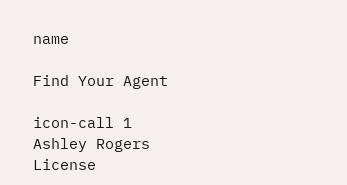name

Find Your Agent

icon-call 1
Ashley Rogers
License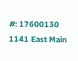#: 17600130
1141 East Main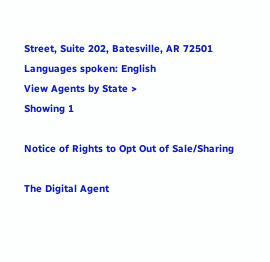Street, Suite 202, Batesville, AR 72501
Languages spoken: English
View Agents by State >
Showing 1

Notice of Rights to Opt Out of Sale/Sharing

The Digital Agent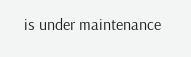is under maintenance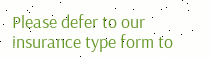Please defer to our insurance type form to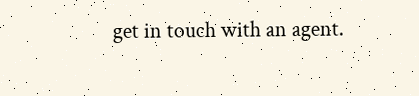get in touch with an agent.